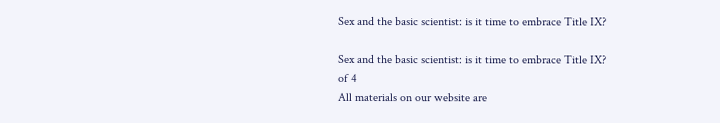Sex and the basic scientist: is it time to embrace Title IX?

Sex and the basic scientist: is it time to embrace Title IX?
of 4
All materials on our website are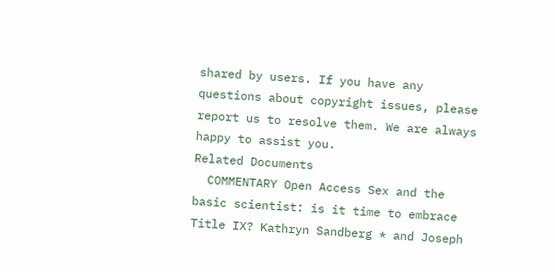shared by users. If you have any questions about copyright issues, please report us to resolve them. We are always happy to assist you.
Related Documents
  COMMENTARY Open Access Sex and the basic scientist: is it time to embrace Title IX? Kathryn Sandberg * and Joseph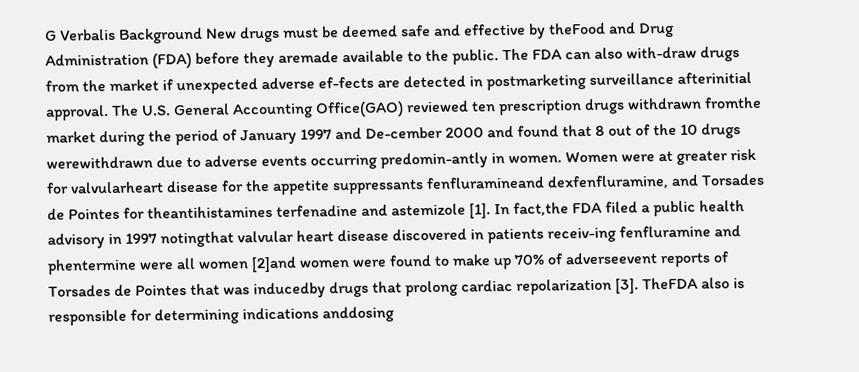G Verbalis Background New drugs must be deemed safe and effective by theFood and Drug Administration (FDA) before they aremade available to the public. The FDA can also with-draw drugs from the market if unexpected adverse ef-fects are detected in postmarketing surveillance afterinitial approval. The U.S. General Accounting Office(GAO) reviewed ten prescription drugs withdrawn fromthe market during the period of January 1997 and De-cember 2000 and found that 8 out of the 10 drugs werewithdrawn due to adverse events occurring predomin-antly in women. Women were at greater risk for valvularheart disease for the appetite suppressants fenfluramineand dexfenfluramine, and Torsades de Pointes for theantihistamines terfenadine and astemizole [1]. In fact,the FDA filed a public health advisory in 1997 notingthat valvular heart disease discovered in patients receiv-ing fenfluramine and phentermine were all women [2]and women were found to make up 70% of adverseevent reports of Torsades de Pointes that was inducedby drugs that prolong cardiac repolarization [3]. TheFDA also is responsible for determining indications anddosing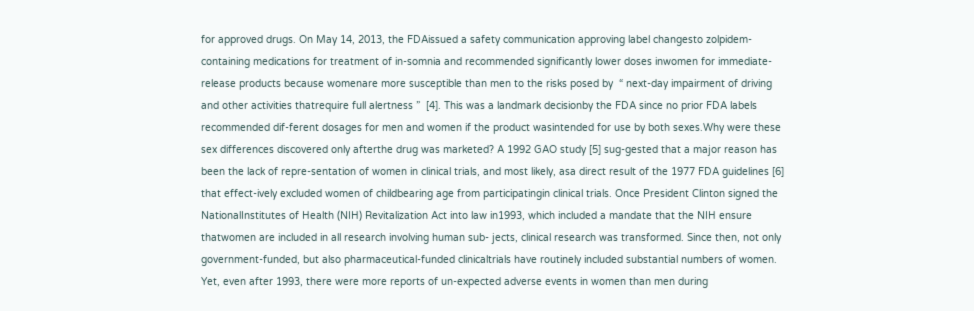for approved drugs. On May 14, 2013, the FDAissued a safety communication approving label changesto zolpidem-containing medications for treatment of in-somnia and recommended significantly lower doses inwomen for immediate-release products because womenare more susceptible than men to the risks posed by  “ next-day impairment of driving and other activities thatrequire full alertness ”  [4]. This was a landmark decisionby the FDA since no prior FDA labels recommended dif-ferent dosages for men and women if the product wasintended for use by both sexes.Why were these sex differences discovered only afterthe drug was marketed? A 1992 GAO study [5] sug-gested that a major reason has been the lack of repre-sentation of women in clinical trials, and most likely, asa direct result of the 1977 FDA guidelines [6] that effect-ively excluded women of childbearing age from participatingin clinical trials. Once President Clinton signed the NationalInstitutes of Health (NIH) Revitalization Act into law in1993, which included a mandate that the NIH ensure thatwomen are included in all research involving human sub- jects, clinical research was transformed. Since then, not only government-funded, but also pharmaceutical-funded clinicaltrials have routinely included substantial numbers of women. Yet, even after 1993, there were more reports of un-expected adverse events in women than men during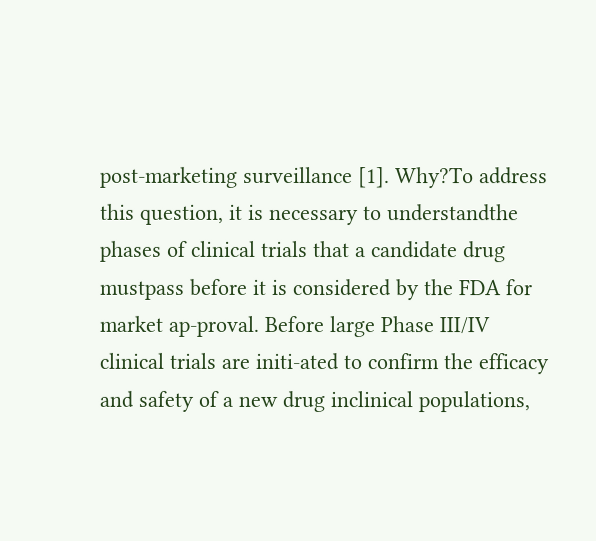post-marketing surveillance [1]. Why?To address this question, it is necessary to understandthe phases of clinical trials that a candidate drug mustpass before it is considered by the FDA for market ap-proval. Before large Phase III/IV clinical trials are initi-ated to confirm the efficacy and safety of a new drug inclinical populations,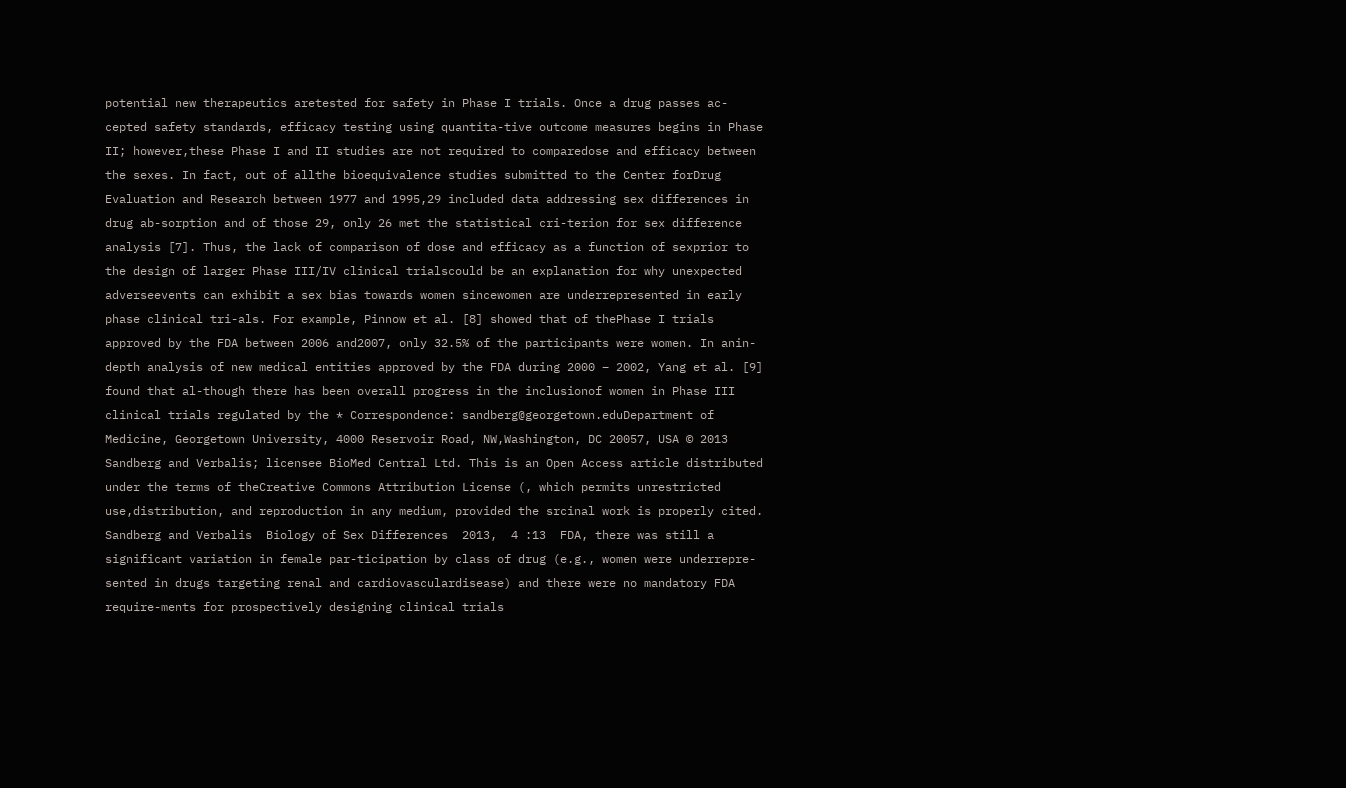potential new therapeutics aretested for safety in Phase I trials. Once a drug passes ac-cepted safety standards, efficacy testing using quantita-tive outcome measures begins in Phase II; however,these Phase I and II studies are not required to comparedose and efficacy between the sexes. In fact, out of allthe bioequivalence studies submitted to the Center forDrug Evaluation and Research between 1977 and 1995,29 included data addressing sex differences in drug ab-sorption and of those 29, only 26 met the statistical cri-terion for sex difference analysis [7]. Thus, the lack of comparison of dose and efficacy as a function of sexprior to the design of larger Phase III/IV clinical trialscould be an explanation for why unexpected adverseevents can exhibit a sex bias towards women sincewomen are underrepresented in early phase clinical tri-als. For example, Pinnow et al. [8] showed that of thePhase I trials approved by the FDA between 2006 and2007, only 32.5% of the participants were women. In anin-depth analysis of new medical entities approved by the FDA during 2000 – 2002, Yang et al. [9] found that al-though there has been overall progress in the inclusionof women in Phase III clinical trials regulated by the * Correspondence: sandberg@georgetown.eduDepartment of Medicine, Georgetown University, 4000 Reservoir Road, NW,Washington, DC 20057, USA © 2013 Sandberg and Verbalis; licensee BioMed Central Ltd. This is an Open Access article distributed under the terms of theCreative Commons Attribution License (, which permits unrestricted use,distribution, and reproduction in any medium, provided the srcinal work is properly cited. Sandberg and Verbalis  Biology of Sex Differences  2013,  4 :13  FDA, there was still a significant variation in female par-ticipation by class of drug (e.g., women were underrepre-sented in drugs targeting renal and cardiovasculardisease) and there were no mandatory FDA require-ments for prospectively designing clinical trials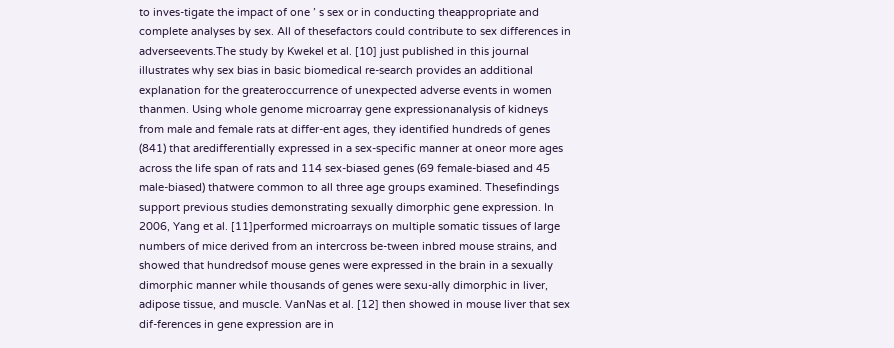to inves-tigate the impact of one ’ s sex or in conducting theappropriate and complete analyses by sex. All of thesefactors could contribute to sex differences in adverseevents.The study by Kwekel et al. [10] just published in this journal illustrates why sex bias in basic biomedical re-search provides an additional explanation for the greateroccurrence of unexpected adverse events in women thanmen. Using whole genome microarray gene expressionanalysis of kidneys from male and female rats at differ-ent ages, they identified hundreds of genes (841) that aredifferentially expressed in a sex-specific manner at oneor more ages across the life span of rats and 114 sex-biased genes (69 female-biased and 45 male-biased) thatwere common to all three age groups examined. Thesefindings support previous studies demonstrating sexually dimorphic gene expression. In 2006, Yang et al. [11]performed microarrays on multiple somatic tissues of large numbers of mice derived from an intercross be-tween inbred mouse strains, and showed that hundredsof mouse genes were expressed in the brain in a sexually dimorphic manner while thousands of genes were sexu-ally dimorphic in liver, adipose tissue, and muscle. VanNas et al. [12] then showed in mouse liver that sex dif-ferences in gene expression are in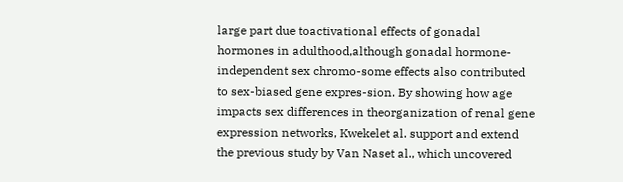large part due toactivational effects of gonadal hormones in adulthood,although gonadal hormone-independent sex chromo-some effects also contributed to sex-biased gene expres-sion. By showing how age impacts sex differences in theorganization of renal gene expression networks, Kwekelet al. support and extend the previous study by Van Naset al., which uncovered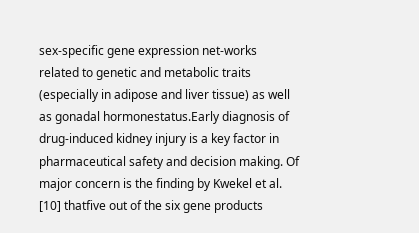sex-specific gene expression net-works related to genetic and metabolic traits (especially in adipose and liver tissue) as well as gonadal hormonestatus.Early diagnosis of drug-induced kidney injury is a key factor in pharmaceutical safety and decision making. Of major concern is the finding by Kwekel et al. [10] thatfive out of the six gene products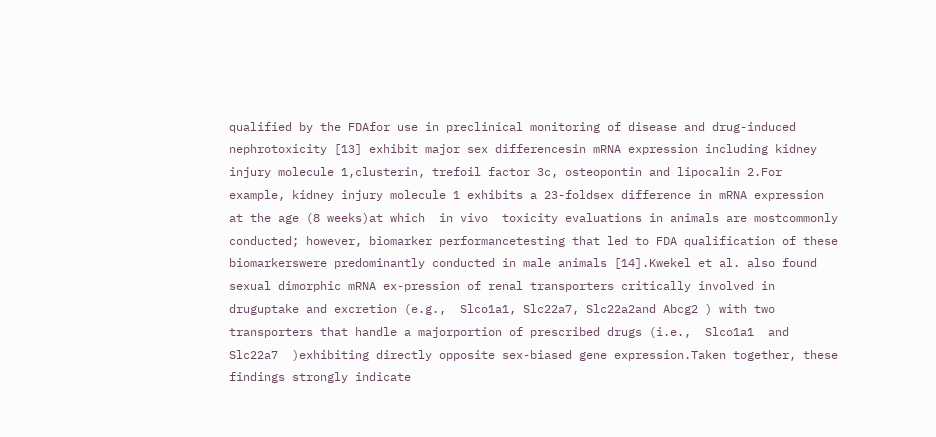qualified by the FDAfor use in preclinical monitoring of disease and drug-induced nephrotoxicity [13] exhibit major sex differencesin mRNA expression including kidney injury molecule 1,clusterin, trefoil factor 3c, osteopontin and lipocalin 2.For example, kidney injury molecule 1 exhibits a 23-foldsex difference in mRNA expression at the age (8 weeks)at which  in vivo  toxicity evaluations in animals are mostcommonly conducted; however, biomarker performancetesting that led to FDA qualification of these biomarkerswere predominantly conducted in male animals [14].Kwekel et al. also found sexual dimorphic mRNA ex-pression of renal transporters critically involved in druguptake and excretion (e.g.,  Slco1a1, Slc22a7, Slc22a2and Abcg2 ) with two transporters that handle a majorportion of prescribed drugs (i.e.,  Slco1a1  and  Slc22a7  )exhibiting directly opposite sex-biased gene expression.Taken together, these findings strongly indicate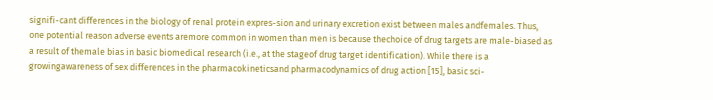signifi-cant differences in the biology of renal protein expres-sion and urinary excretion exist between males andfemales. Thus, one potential reason adverse events aremore common in women than men is because thechoice of drug targets are male-biased as a result of themale bias in basic biomedical research (i.e., at the stageof drug target identification). While there is a growingawareness of sex differences in the pharmacokineticsand pharmacodynamics of drug action [15], basic sci-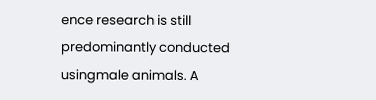ence research is still predominantly conducted usingmale animals. A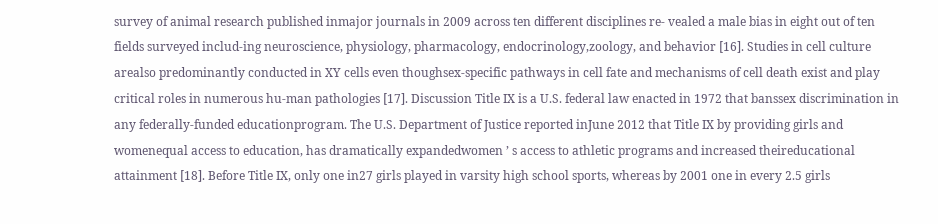survey of animal research published inmajor journals in 2009 across ten different disciplines re- vealed a male bias in eight out of ten fields surveyed includ-ing neuroscience, physiology, pharmacology, endocrinology,zoology, and behavior [16]. Studies in cell culture arealso predominantly conducted in XY cells even thoughsex-specific pathways in cell fate and mechanisms of cell death exist and play critical roles in numerous hu-man pathologies [17]. Discussion Title IX is a U.S. federal law enacted in 1972 that banssex discrimination in any federally-funded educationprogram. The U.S. Department of Justice reported inJune 2012 that Title IX by providing girls and womenequal access to education, has dramatically expandedwomen ’ s access to athletic programs and increased theireducational attainment [18]. Before Title IX, only one in27 girls played in varsity high school sports, whereas by 2001 one in every 2.5 girls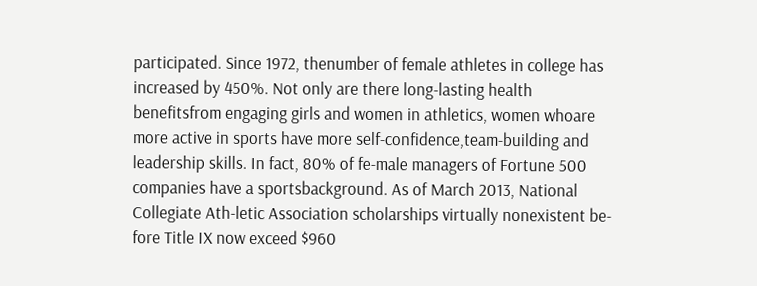participated. Since 1972, thenumber of female athletes in college has increased by 450%. Not only are there long-lasting health benefitsfrom engaging girls and women in athletics, women whoare more active in sports have more self-confidence,team-building and leadership skills. In fact, 80% of fe-male managers of Fortune 500 companies have a sportsbackground. As of March 2013, National Collegiate Ath-letic Association scholarships virtually nonexistent be-fore Title IX now exceed $960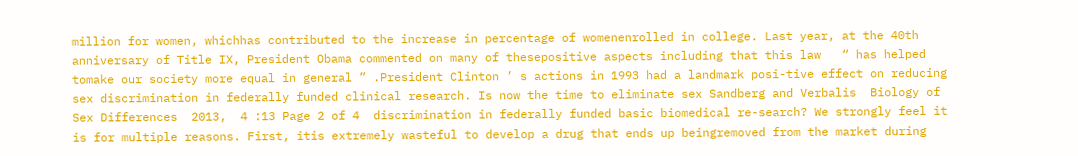million for women, whichhas contributed to the increase in percentage of womenenrolled in college. Last year, at the 40th anniversary of Title IX, President Obama commented on many of thesepositive aspects including that this law   “ has helped tomake our society more equal in general ” .President Clinton ’ s actions in 1993 had a landmark posi-tive effect on reducing sex discrimination in federally funded clinical research. Is now the time to eliminate sex Sandberg and Verbalis  Biology of Sex Differences  2013,  4 :13 Page 2 of 4  discrimination in federally funded basic biomedical re-search? We strongly feel it is for multiple reasons. First, itis extremely wasteful to develop a drug that ends up beingremoved from the market during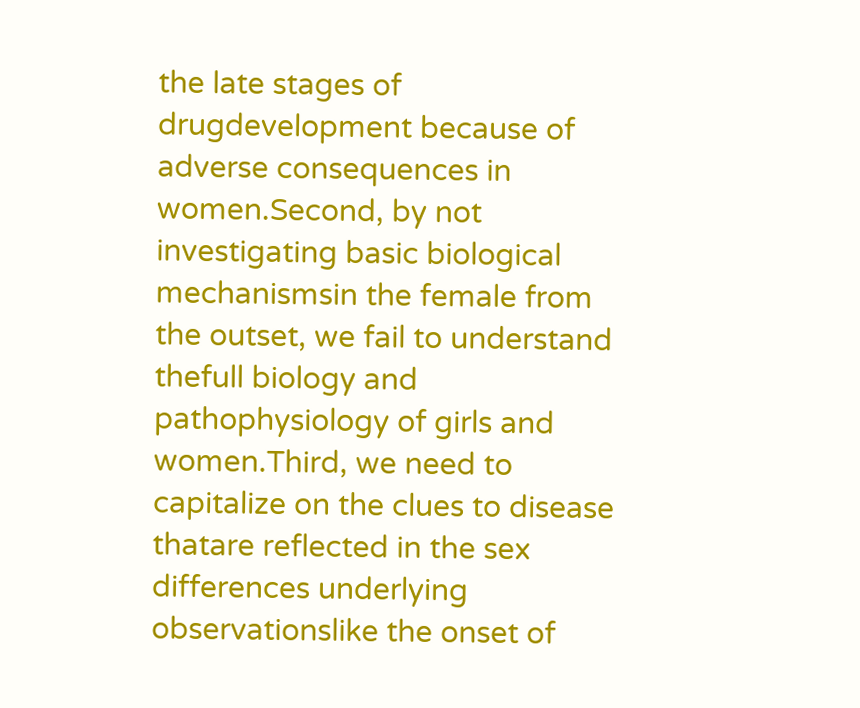the late stages of drugdevelopment because of adverse consequences in women.Second, by not investigating basic biological mechanismsin the female from the outset, we fail to understand thefull biology and pathophysiology of girls and women.Third, we need to capitalize on the clues to disease thatare reflected in the sex differences underlying observationslike the onset of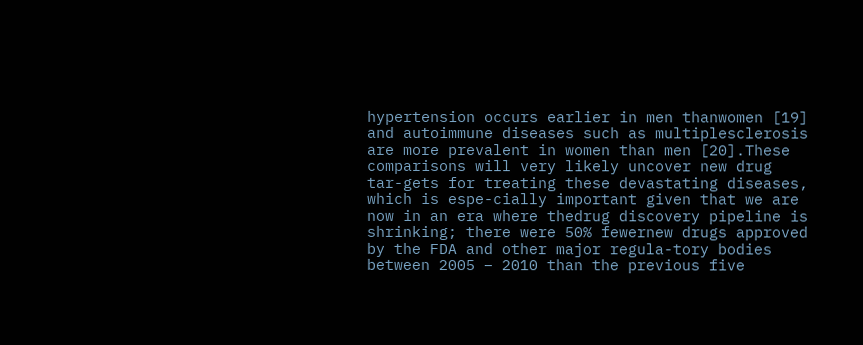hypertension occurs earlier in men thanwomen [19] and autoimmune diseases such as multiplesclerosis are more prevalent in women than men [20].These comparisons will very likely uncover new drug tar-gets for treating these devastating diseases, which is espe-cially important given that we are now in an era where thedrug discovery pipeline is shrinking; there were 50% fewernew drugs approved by the FDA and other major regula-tory bodies between 2005 – 2010 than the previous five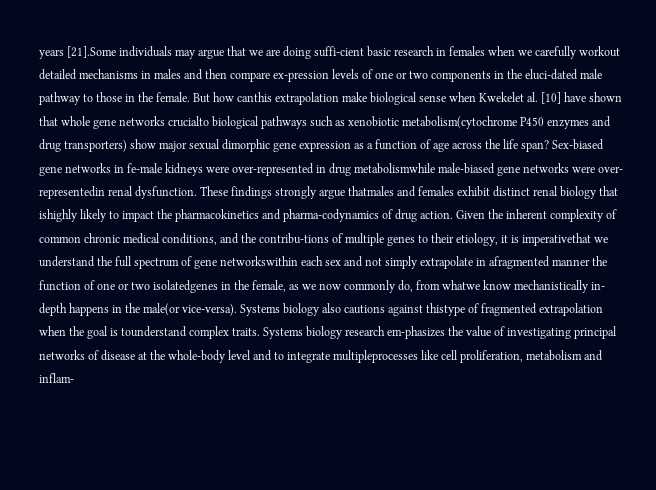years [21].Some individuals may argue that we are doing suffi-cient basic research in females when we carefully workout detailed mechanisms in males and then compare ex-pression levels of one or two components in the eluci-dated male pathway to those in the female. But how canthis extrapolation make biological sense when Kwekelet al. [10] have shown that whole gene networks crucialto biological pathways such as xenobiotic metabolism(cytochrome P450 enzymes and drug transporters) show major sexual dimorphic gene expression as a function of age across the life span? Sex-biased gene networks in fe-male kidneys were over-represented in drug metabolismwhile male-biased gene networks were over-representedin renal dysfunction. These findings strongly argue thatmales and females exhibit distinct renal biology that ishighly likely to impact the pharmacokinetics and pharma-codynamics of drug action. Given the inherent complexity of common chronic medical conditions, and the contribu-tions of multiple genes to their etiology, it is imperativethat we understand the full spectrum of gene networkswithin each sex and not simply extrapolate in afragmented manner the function of one or two isolatedgenes in the female, as we now commonly do, from whatwe know mechanistically in-depth happens in the male(or vice-versa). Systems biology also cautions against thistype of fragmented extrapolation when the goal is tounderstand complex traits. Systems biology research em-phasizes the value of investigating principal networks of disease at the whole-body level and to integrate multipleprocesses like cell proliferation, metabolism and inflam-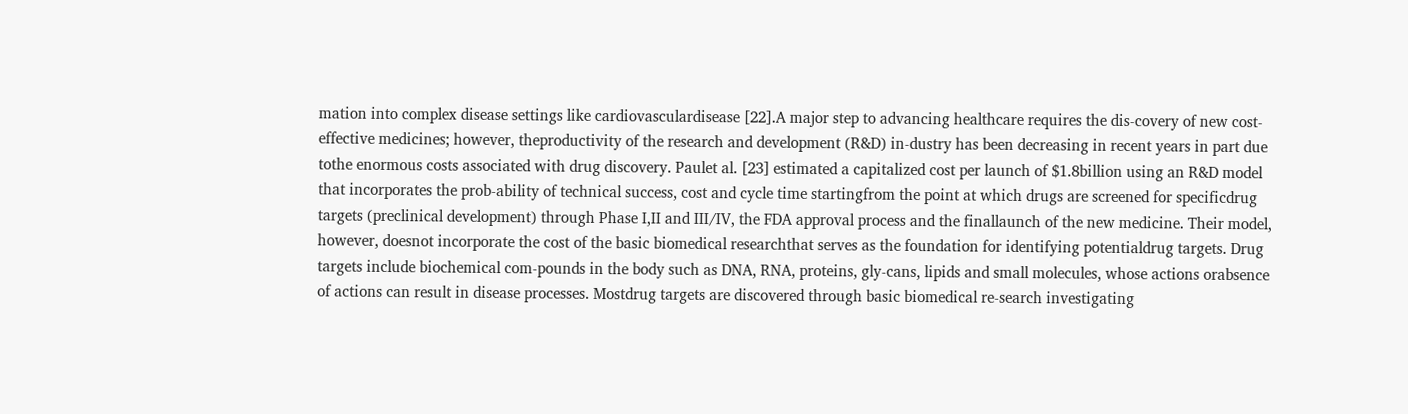mation into complex disease settings like cardiovasculardisease [22].A major step to advancing healthcare requires the dis-covery of new cost-effective medicines; however, theproductivity of the research and development (R&D) in-dustry has been decreasing in recent years in part due tothe enormous costs associated with drug discovery. Paulet al. [23] estimated a capitalized cost per launch of $1.8billion using an R&D model that incorporates the prob-ability of technical success, cost and cycle time startingfrom the point at which drugs are screened for specificdrug targets (preclinical development) through Phase I,II and III/IV, the FDA approval process and the finallaunch of the new medicine. Their model, however, doesnot incorporate the cost of the basic biomedical researchthat serves as the foundation for identifying potentialdrug targets. Drug targets include biochemical com-pounds in the body such as DNA, RNA, proteins, gly-cans, lipids and small molecules, whose actions orabsence of actions can result in disease processes. Mostdrug targets are discovered through basic biomedical re-search investigating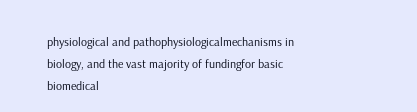physiological and pathophysiologicalmechanisms in biology, and the vast majority of fundingfor basic biomedical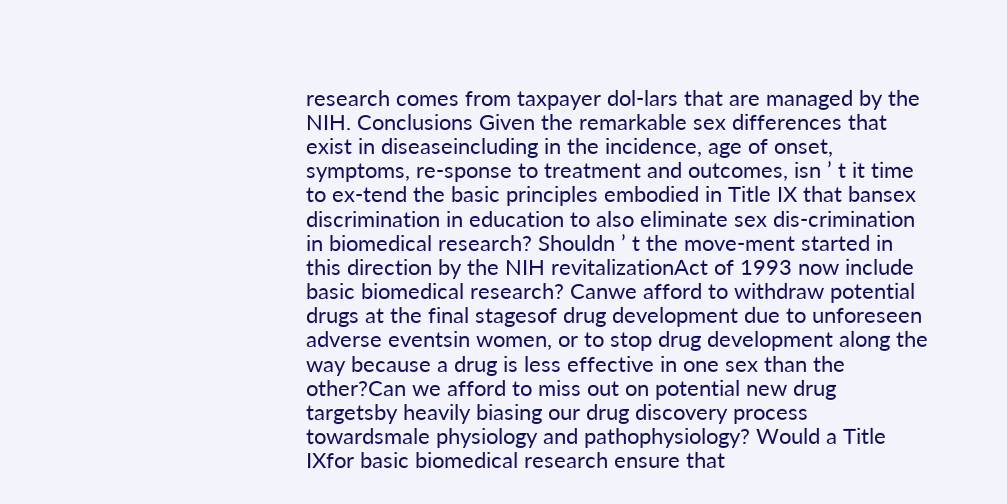research comes from taxpayer dol-lars that are managed by the NIH. Conclusions Given the remarkable sex differences that exist in diseaseincluding in the incidence, age of onset, symptoms, re-sponse to treatment and outcomes, isn ’ t it time to ex-tend the basic principles embodied in Title IX that bansex discrimination in education to also eliminate sex dis-crimination in biomedical research? Shouldn ’ t the move-ment started in this direction by the NIH revitalizationAct of 1993 now include basic biomedical research? Canwe afford to withdraw potential drugs at the final stagesof drug development due to unforeseen adverse eventsin women, or to stop drug development along the way because a drug is less effective in one sex than the other?Can we afford to miss out on potential new drug targetsby heavily biasing our drug discovery process towardsmale physiology and pathophysiology? Would a Title IXfor basic biomedical research ensure that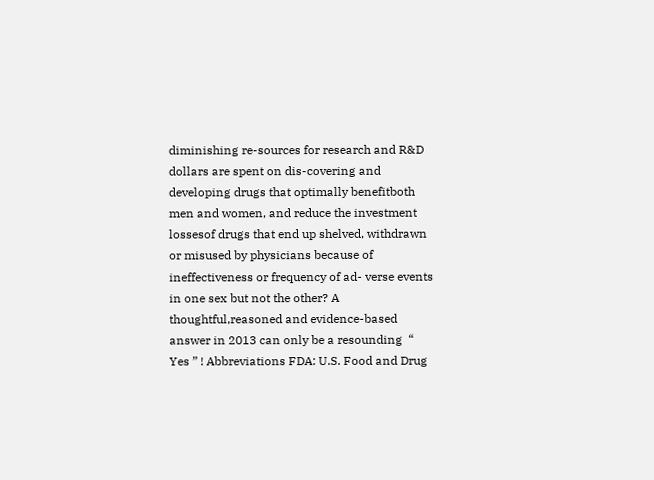diminishing re-sources for research and R&D dollars are spent on dis-covering and developing drugs that optimally benefitboth men and women, and reduce the investment lossesof drugs that end up shelved, withdrawn or misused by physicians because of ineffectiveness or frequency of ad- verse events in one sex but not the other? A thoughtful,reasoned and evidence-based answer in 2013 can only be a resounding  “ Yes ” ! Abbreviations FDA: U.S. Food and Drug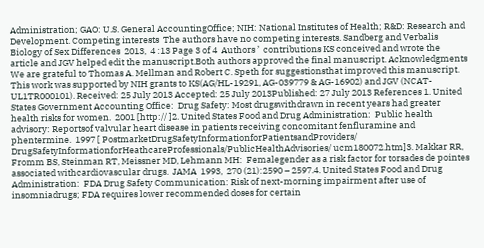Administration; GAO: U.S. General AccountingOffice; NIH: National Institutes of Health; R&D: Research and Development. Competing interests  The authors have no competing interests. Sandberg and Verbalis  Biology of Sex Differences  2013,  4 :13 Page 3 of 4  Authors ’  contributions KS conceived and wrote the article and JGV helped edit the manuscript.Both authors approved the final manuscript. Acknowledgments We are grateful to Thomas A. Mellman and Robert C. Speth for suggestionsthat improved this manuscript. This work was supported by NIH grants to KS(AG/HL-19291, AG-039779 & AG-16902) and JGV (NCAT-UL1TR000101). Received: 25 July 2013 Accepted: 25 July 2013Published: 27 July 2013 References 1. United States Government Accounting Office:  Drug Safety: Most drugswithdrawn in recent years had greater health risks for women.  2001 [http:// ]2. United States Food and Drug Administration:  Public health advisory: Reportsof valvular heart disease in patients receiving concomitant fenfluramine and  phentermine.  1997 [ PostmarketDrugSafetyInformationforPatientsandProviders/ DrugSafetyInformationforHeathcareProfessionals/PublicHealthAdvisories/ ucm180072.htm]3. Makkar RR, Fromm BS, Steinman RT, Meissner MD, Lehmann MH:  Femalegender as a risk factor for torsades de pointes associated withcardiovascular drugs.  JAMA  1993,  270 (21):2590 – 2597.4. United States Food and Drug Administration:  FDA Drug Safety Communication: Risk of next-morning impairment after use of insomniadrugs; FDA requires lower recommended doses for certain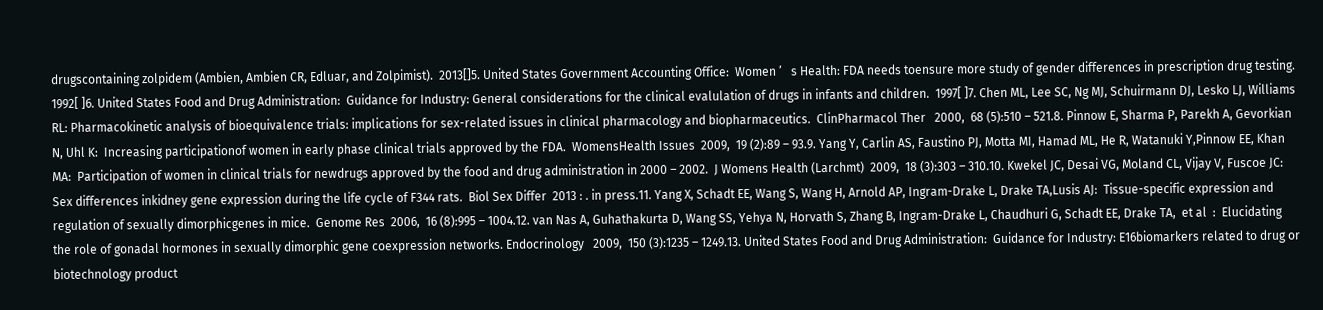drugscontaining zolpidem (Ambien, Ambien CR, Edluar, and Zolpimist).  2013[]5. United States Government Accounting Office:  Women ’   s Health: FDA needs toensure more study of gender differences in prescription drug testing.  1992[ ]6. United States Food and Drug Administration:  Guidance for Industry: General considerations for the clinical evalulation of drugs in infants and children.  1997[ ]7. Chen ML, Lee SC, Ng MJ, Schuirmann DJ, Lesko LJ, Williams RL: Pharmacokinetic analysis of bioequivalence trials: implications for sex-related issues in clinical pharmacology and biopharmaceutics.  ClinPharmacol Ther   2000,  68 (5):510 – 521.8. Pinnow E, Sharma P, Parekh A, Gevorkian N, Uhl K:  Increasing participationof women in early phase clinical trials approved by the FDA.  WomensHealth Issues  2009,  19 (2):89 – 93.9. Yang Y, Carlin AS, Faustino PJ, Motta MI, Hamad ML, He R, Watanuki Y,Pinnow EE, Khan MA:  Participation of women in clinical trials for newdrugs approved by the food and drug administration in 2000 – 2002.  J Womens Health (Larchmt)  2009,  18 (3):303 – 310.10. Kwekel JC, Desai VG, Moland CL, Vijay V, Fuscoe JC:  Sex differences inkidney gene expression during the life cycle of F344 rats.  Biol Sex Differ  2013 : . in press.11. Yang X, Schadt EE, Wang S, Wang H, Arnold AP, Ingram-Drake L, Drake TA,Lusis AJ:  Tissue-specific expression and regulation of sexually dimorphicgenes in mice.  Genome Res  2006,  16 (8):995 – 1004.12. van Nas A, Guhathakurta D, Wang SS, Yehya N, Horvath S, Zhang B, Ingram-Drake L, Chaudhuri G, Schadt EE, Drake TA,  et al  :  Elucidating the role of gonadal hormones in sexually dimorphic gene coexpression networks. Endocrinology   2009,  150 (3):1235 – 1249.13. United States Food and Drug Administration:  Guidance for Industry: E16biomarkers related to drug or biotechnology product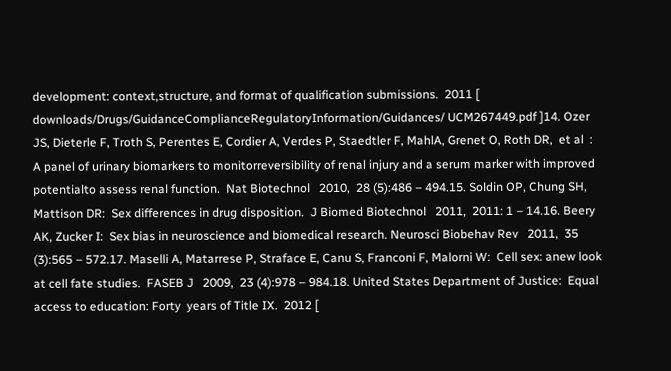development: context,structure, and format of qualification submissions.  2011 [ downloads/Drugs/GuidanceComplianceRegulatoryInformation/Guidances/ UCM267449.pdf ]14. Ozer JS, Dieterle F, Troth S, Perentes E, Cordier A, Verdes P, Staedtler F, MahlA, Grenet O, Roth DR,  et al  :  A panel of urinary biomarkers to monitorreversibility of renal injury and a serum marker with improved potentialto assess renal function.  Nat Biotechnol   2010,  28 (5):486 – 494.15. Soldin OP, Chung SH, Mattison DR:  Sex differences in drug disposition.  J Biomed Biotechnol   2011,  2011: 1 – 14.16. Beery AK, Zucker I:  Sex bias in neuroscience and biomedical research. Neurosci Biobehav Rev   2011,  35 (3):565 – 572.17. Maselli A, Matarrese P, Straface E, Canu S, Franconi F, Malorni W:  Cell sex: anew look at cell fate studies.  FASEB J   2009,  23 (4):978 – 984.18. United States Department of Justice:  Equal access to education: Forty  years of Title IX.  2012 [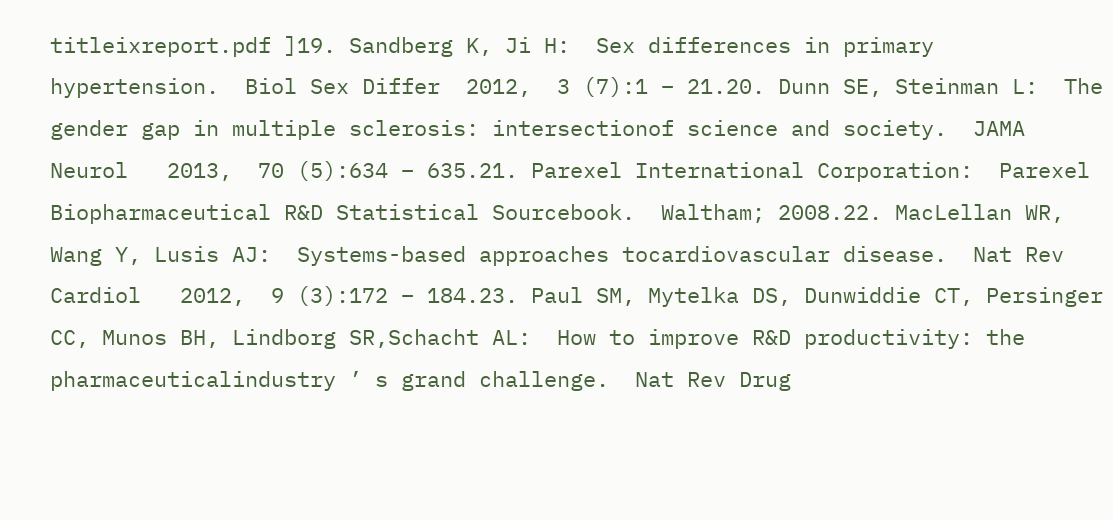titleixreport.pdf ]19. Sandberg K, Ji H:  Sex differences in primary hypertension.  Biol Sex Differ  2012,  3 (7):1 – 21.20. Dunn SE, Steinman L:  The gender gap in multiple sclerosis: intersectionof science and society.  JAMA Neurol   2013,  70 (5):634 – 635.21. Parexel International Corporation:  Parexel Biopharmaceutical R&D Statistical Sourcebook.  Waltham; 2008.22. MacLellan WR, Wang Y, Lusis AJ:  Systems-based approaches tocardiovascular disease.  Nat Rev Cardiol   2012,  9 (3):172 – 184.23. Paul SM, Mytelka DS, Dunwiddie CT, Persinger CC, Munos BH, Lindborg SR,Schacht AL:  How to improve R&D productivity: the pharmaceuticalindustry ’ s grand challenge.  Nat Rev Drug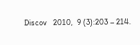Discov   2010,  9 (3):203 – 214.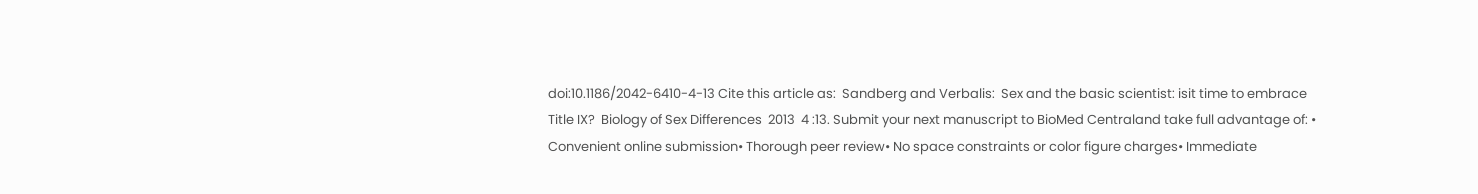doi:10.1186/2042-6410-4-13 Cite this article as:  Sandberg and Verbalis:  Sex and the basic scientist: isit time to embrace Title IX?  Biology of Sex Differences  2013  4 :13. Submit your next manuscript to BioMed Centraland take full advantage of: • Convenient online submission• Thorough peer review• No space constraints or color figure charges• Immediate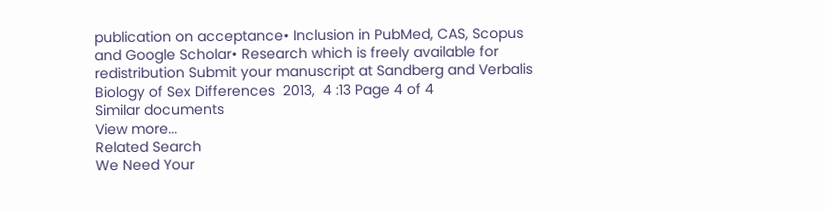publication on acceptance• Inclusion in PubMed, CAS, Scopus and Google Scholar• Research which is freely available for redistribution Submit your manuscript at Sandberg and Verbalis  Biology of Sex Differences  2013,  4 :13 Page 4 of 4
Similar documents
View more...
Related Search
We Need Your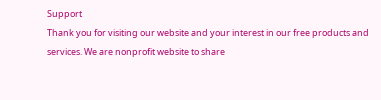Support
Thank you for visiting our website and your interest in our free products and services. We are nonprofit website to share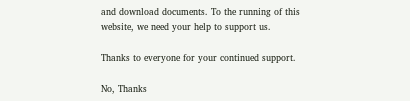and download documents. To the running of this website, we need your help to support us.

Thanks to everyone for your continued support.

No, Thanks